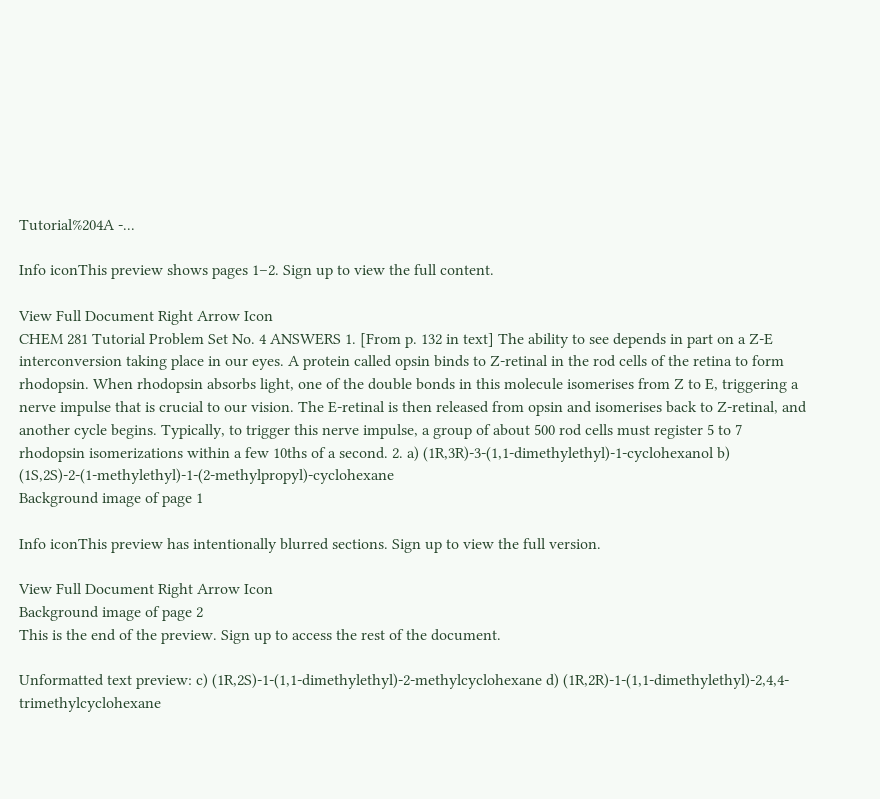Tutorial%204A -...

Info iconThis preview shows pages 1–2. Sign up to view the full content.

View Full Document Right Arrow Icon
CHEM 281 Tutorial Problem Set No. 4 ANSWERS 1. [From p. 132 in text] The ability to see depends in part on a Z-E interconversion taking place in our eyes. A protein called opsin binds to Z-retinal in the rod cells of the retina to form rhodopsin. When rhodopsin absorbs light, one of the double bonds in this molecule isomerises from Z to E, triggering a nerve impulse that is crucial to our vision. The E-retinal is then released from opsin and isomerises back to Z-retinal, and another cycle begins. Typically, to trigger this nerve impulse, a group of about 500 rod cells must register 5 to 7 rhodopsin isomerizations within a few 10ths of a second. 2. a) (1R,3R)-3-(1,1-dimethylethyl)-1-cyclohexanol b) (1S,2S)-2-(1-methylethyl)-1-(2-methylpropyl)-cyclohexane
Background image of page 1

Info iconThis preview has intentionally blurred sections. Sign up to view the full version.

View Full Document Right Arrow Icon
Background image of page 2
This is the end of the preview. Sign up to access the rest of the document.

Unformatted text preview: c) (1R,2S)-1-(1,1-dimethylethyl)-2-methylcyclohexane d) (1R,2R)-1-(1,1-dimethylethyl)-2,4,4-trimethylcyclohexane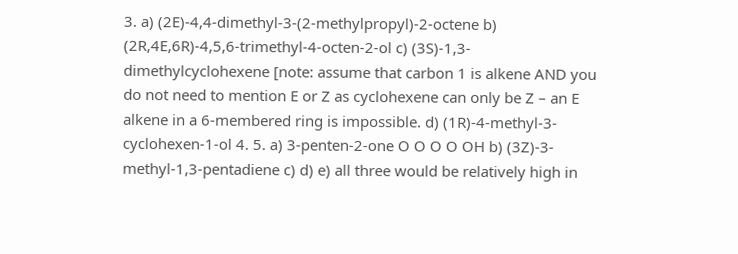3. a) (2E)-4,4-dimethyl-3-(2-methylpropyl)-2-octene b) (2R,4E,6R)-4,5,6-trimethyl-4-octen-2-ol c) (3S)-1,3-dimethylcyclohexene [note: assume that carbon 1 is alkene AND you do not need to mention E or Z as cyclohexene can only be Z – an E alkene in a 6-membered ring is impossible. d) (1R)-4-methyl-3-cyclohexen-1-ol 4. 5. a) 3-penten-2-one O O O O OH b) (3Z)-3-methyl-1,3-pentadiene c) d) e) all three would be relatively high in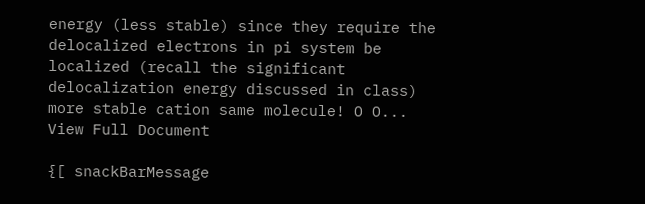energy (less stable) since they require the delocalized electrons in pi system be localized (recall the significant delocalization energy discussed in class) more stable cation same molecule! O O...
View Full Document

{[ snackBarMessage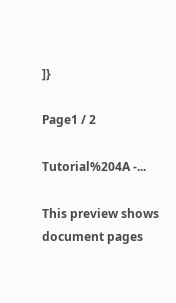]}

Page1 / 2

Tutorial%204A -...

This preview shows document pages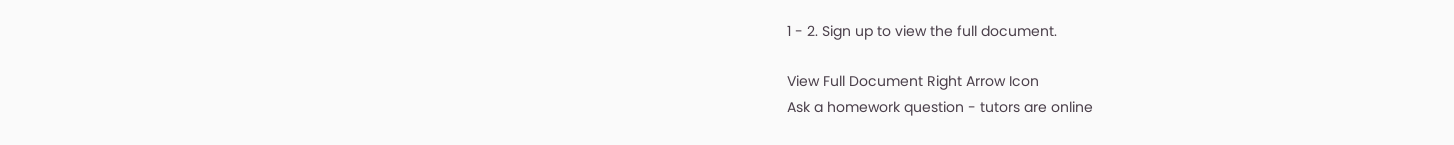1 - 2. Sign up to view the full document.

View Full Document Right Arrow Icon
Ask a homework question - tutors are online